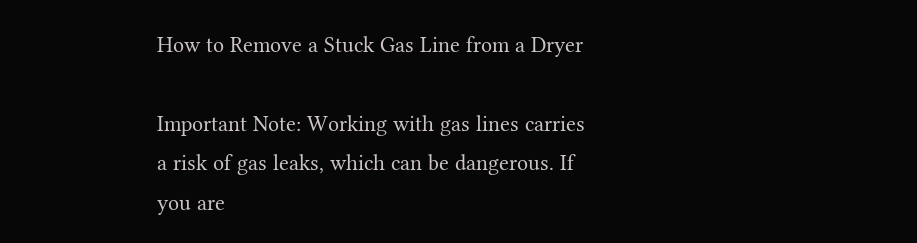How to Remove a Stuck Gas Line from a Dryer

Important Note: Working with gas lines carries a risk of gas leaks, which can be dangerous. If you are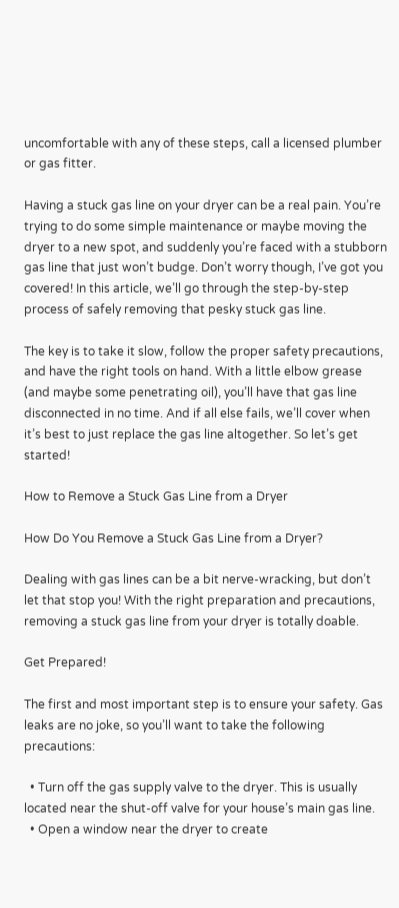uncomfortable with any of these steps, call a licensed plumber or gas fitter.

Having a stuck gas line on your dryer can be a real pain. You’re trying to do some simple maintenance or maybe moving the dryer to a new spot, and suddenly you’re faced with a stubborn gas line that just won’t budge. Don’t worry though, I’ve got you covered! In this article, we’ll go through the step-by-step process of safely removing that pesky stuck gas line.

The key is to take it slow, follow the proper safety precautions, and have the right tools on hand. With a little elbow grease (and maybe some penetrating oil), you’ll have that gas line disconnected in no time. And if all else fails, we’ll cover when it’s best to just replace the gas line altogether. So let’s get started!

How to Remove a Stuck Gas Line from a Dryer

How Do You Remove a Stuck Gas Line from a Dryer?

Dealing with gas lines can be a bit nerve-wracking, but don’t let that stop you! With the right preparation and precautions, removing a stuck gas line from your dryer is totally doable.

Get Prepared!

The first and most important step is to ensure your safety. Gas leaks are no joke, so you’ll want to take the following precautions:

  • Turn off the gas supply valve to the dryer. This is usually located near the shut-off valve for your house’s main gas line.
  • Open a window near the dryer to create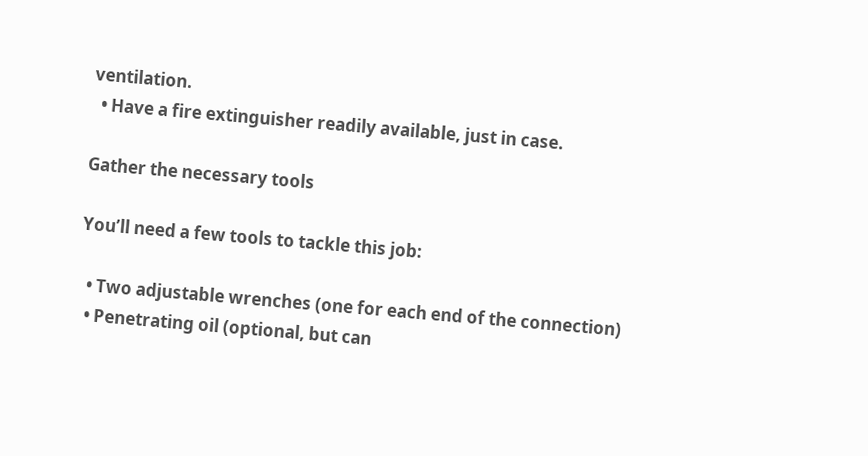ventilation.
  • Have a fire extinguisher readily available, just in case.

Gather the necessary tools

You’ll need a few tools to tackle this job:

  • Two adjustable wrenches (one for each end of the connection)
  • Penetrating oil (optional, but can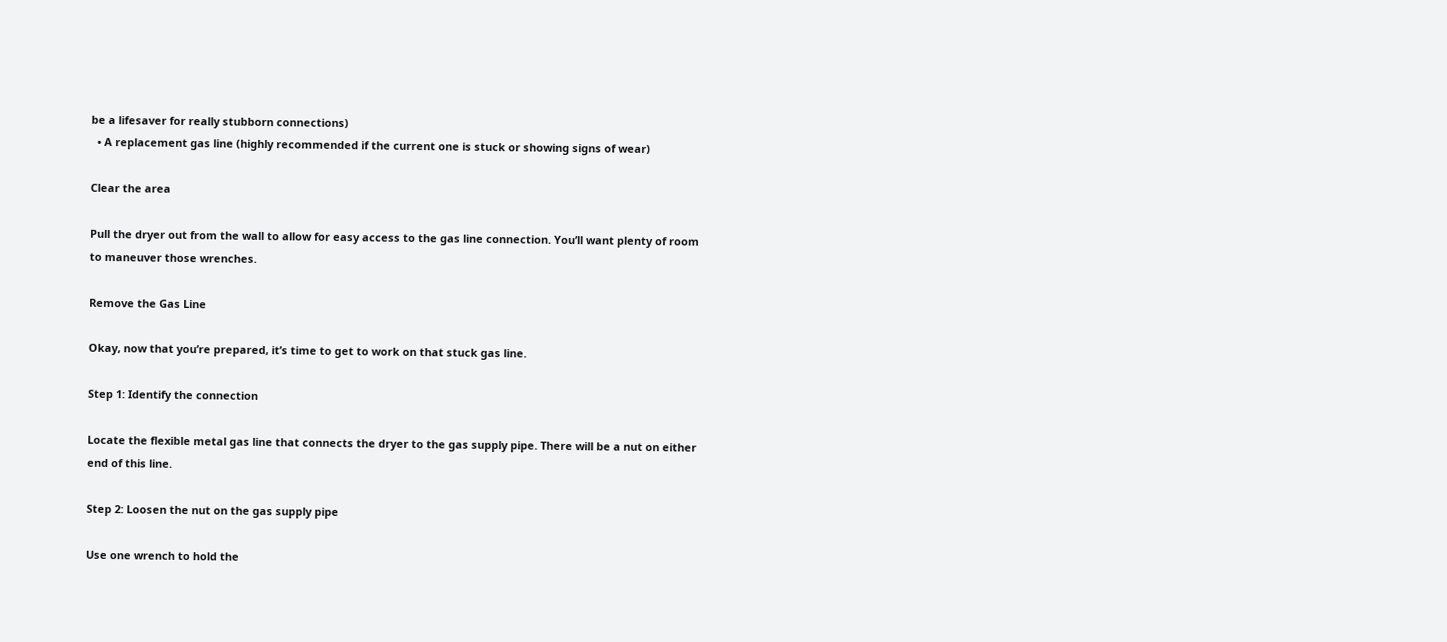be a lifesaver for really stubborn connections)
  • A replacement gas line (highly recommended if the current one is stuck or showing signs of wear)

Clear the area

Pull the dryer out from the wall to allow for easy access to the gas line connection. You’ll want plenty of room to maneuver those wrenches.

Remove the Gas Line

Okay, now that you’re prepared, it’s time to get to work on that stuck gas line.

Step 1: Identify the connection

Locate the flexible metal gas line that connects the dryer to the gas supply pipe. There will be a nut on either end of this line.

Step 2: Loosen the nut on the gas supply pipe

Use one wrench to hold the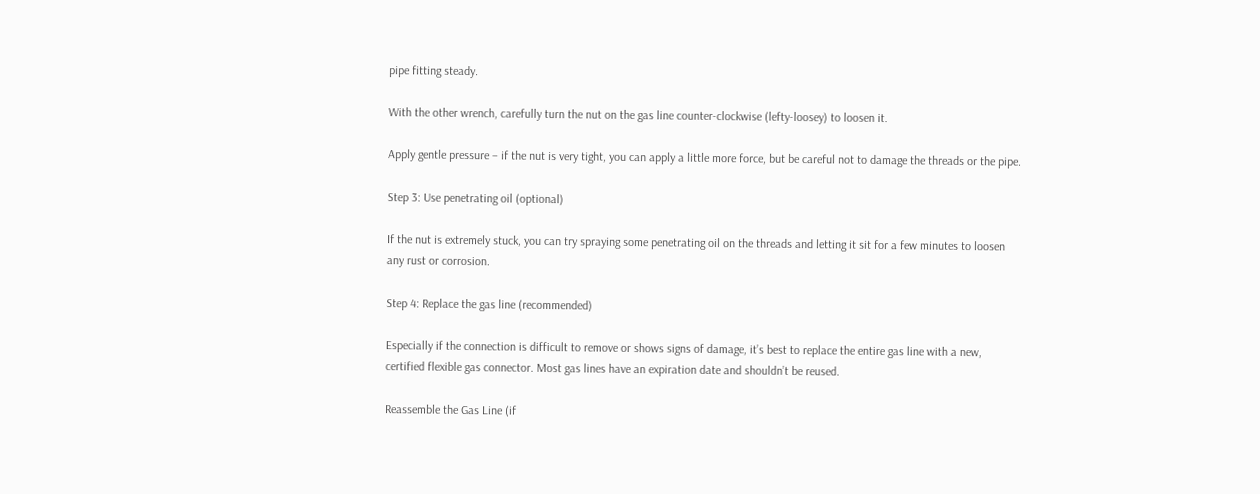pipe fitting steady.

With the other wrench, carefully turn the nut on the gas line counter-clockwise (lefty-loosey) to loosen it.

Apply gentle pressure – if the nut is very tight, you can apply a little more force, but be careful not to damage the threads or the pipe.

Step 3: Use penetrating oil (optional)

If the nut is extremely stuck, you can try spraying some penetrating oil on the threads and letting it sit for a few minutes to loosen any rust or corrosion.

Step 4: Replace the gas line (recommended)

Especially if the connection is difficult to remove or shows signs of damage, it’s best to replace the entire gas line with a new, certified flexible gas connector. Most gas lines have an expiration date and shouldn’t be reused.

Reassemble the Gas Line (if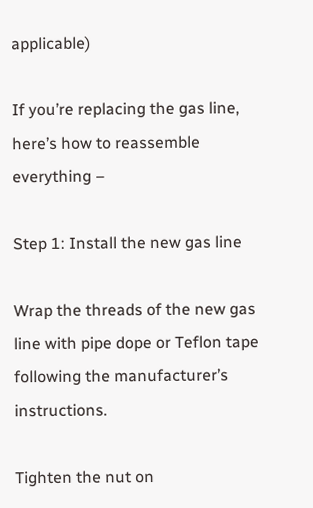applicable)

If you’re replacing the gas line, here’s how to reassemble everything –

Step 1: Install the new gas line

Wrap the threads of the new gas line with pipe dope or Teflon tape following the manufacturer’s instructions.

Tighten the nut on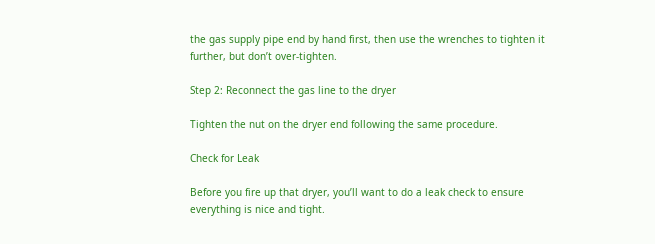the gas supply pipe end by hand first, then use the wrenches to tighten it further, but don’t over-tighten.

Step 2: Reconnect the gas line to the dryer

Tighten the nut on the dryer end following the same procedure.

Check for Leak

Before you fire up that dryer, you’ll want to do a leak check to ensure everything is nice and tight.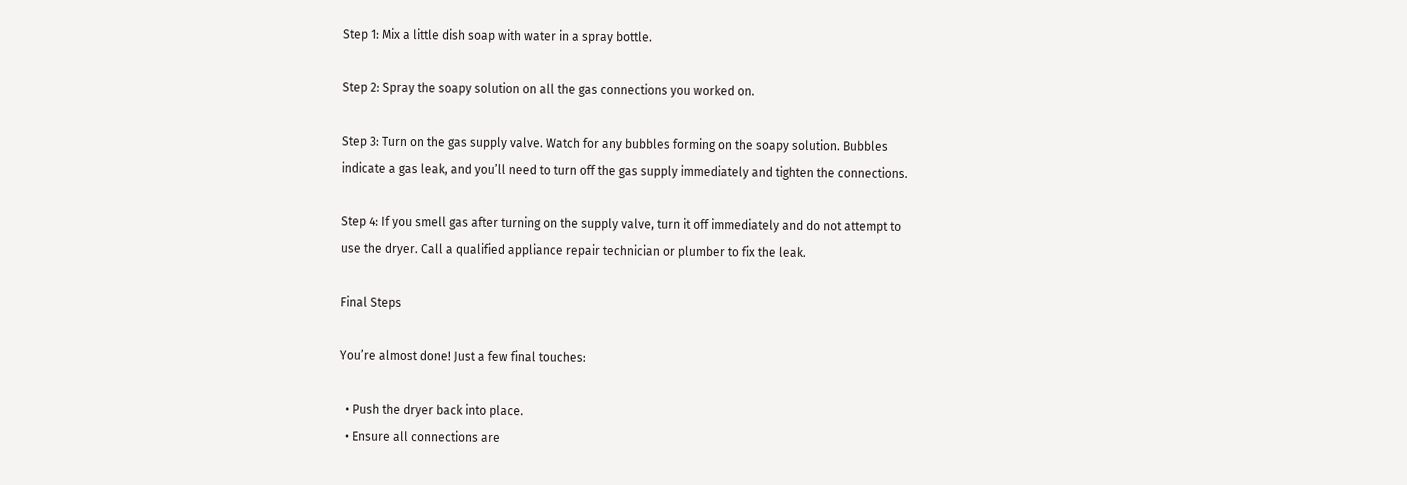Step 1: Mix a little dish soap with water in a spray bottle.

Step 2: Spray the soapy solution on all the gas connections you worked on.

Step 3: Turn on the gas supply valve. Watch for any bubbles forming on the soapy solution. Bubbles indicate a gas leak, and you’ll need to turn off the gas supply immediately and tighten the connections.

Step 4: If you smell gas after turning on the supply valve, turn it off immediately and do not attempt to use the dryer. Call a qualified appliance repair technician or plumber to fix the leak.

Final Steps

You’re almost done! Just a few final touches:

  • Push the dryer back into place.
  • Ensure all connections are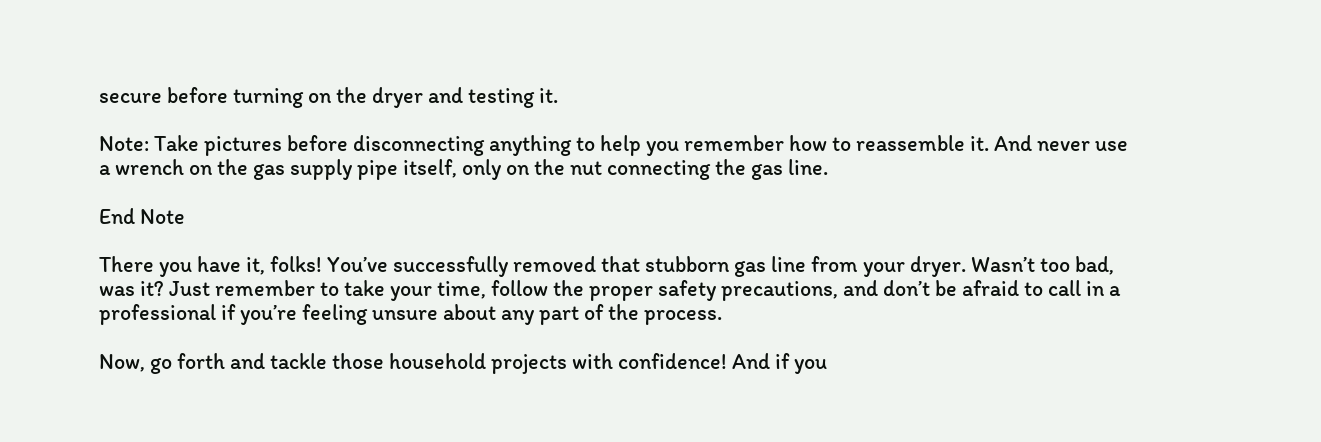secure before turning on the dryer and testing it.

Note: Take pictures before disconnecting anything to help you remember how to reassemble it. And never use a wrench on the gas supply pipe itself, only on the nut connecting the gas line.

End Note

There you have it, folks! You’ve successfully removed that stubborn gas line from your dryer. Wasn’t too bad, was it? Just remember to take your time, follow the proper safety precautions, and don’t be afraid to call in a professional if you’re feeling unsure about any part of the process.

Now, go forth and tackle those household projects with confidence! And if you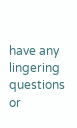have any lingering questions or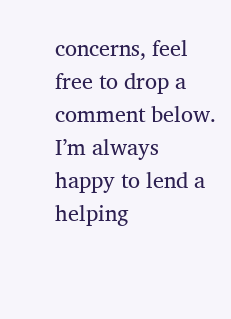concerns, feel free to drop a comment below. I’m always happy to lend a helping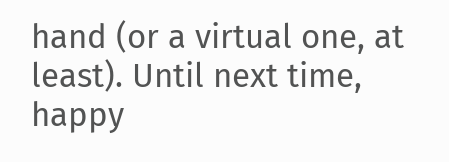hand (or a virtual one, at least). Until next time, happy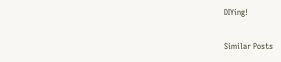DIYing!

Similar Posts